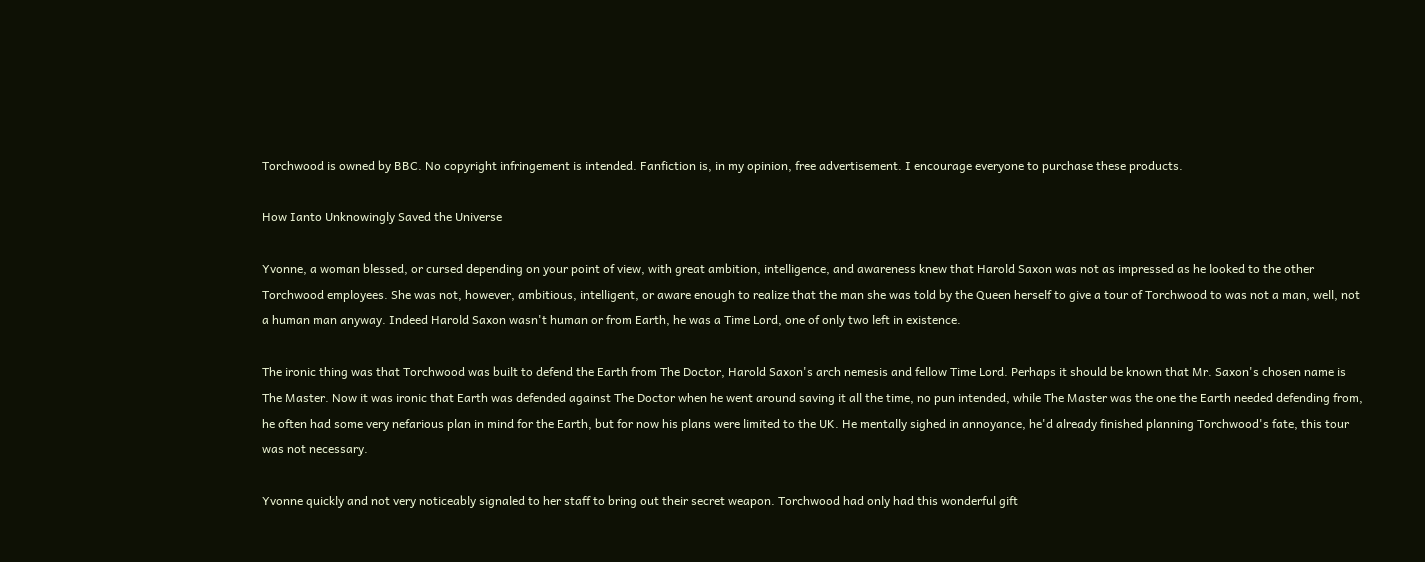Torchwood is owned by BBC. No copyright infringement is intended. Fanfiction is, in my opinion, free advertisement. I encourage everyone to purchase these products.

How Ianto Unknowingly Saved the Universe

Yvonne, a woman blessed, or cursed depending on your point of view, with great ambition, intelligence, and awareness knew that Harold Saxon was not as impressed as he looked to the other Torchwood employees. She was not, however, ambitious, intelligent, or aware enough to realize that the man she was told by the Queen herself to give a tour of Torchwood to was not a man, well, not a human man anyway. Indeed Harold Saxon wasn't human or from Earth, he was a Time Lord, one of only two left in existence.

The ironic thing was that Torchwood was built to defend the Earth from The Doctor, Harold Saxon's arch nemesis and fellow Time Lord. Perhaps it should be known that Mr. Saxon's chosen name is The Master. Now it was ironic that Earth was defended against The Doctor when he went around saving it all the time, no pun intended, while The Master was the one the Earth needed defending from, he often had some very nefarious plan in mind for the Earth, but for now his plans were limited to the UK. He mentally sighed in annoyance, he'd already finished planning Torchwood's fate, this tour was not necessary.

Yvonne quickly and not very noticeably signaled to her staff to bring out their secret weapon. Torchwood had only had this wonderful gift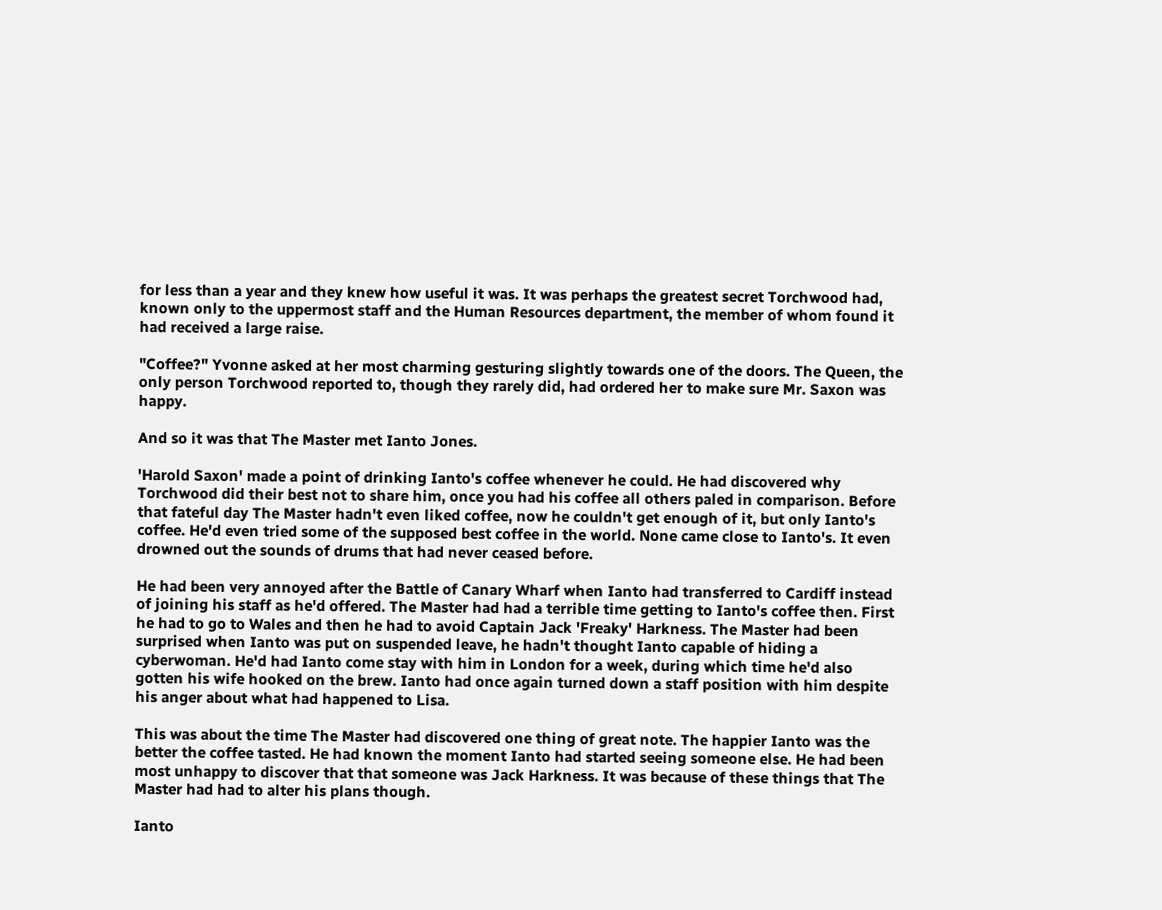for less than a year and they knew how useful it was. It was perhaps the greatest secret Torchwood had, known only to the uppermost staff and the Human Resources department, the member of whom found it had received a large raise.

"Coffee?" Yvonne asked at her most charming gesturing slightly towards one of the doors. The Queen, the only person Torchwood reported to, though they rarely did, had ordered her to make sure Mr. Saxon was happy.

And so it was that The Master met Ianto Jones.

'Harold Saxon' made a point of drinking Ianto's coffee whenever he could. He had discovered why Torchwood did their best not to share him, once you had his coffee all others paled in comparison. Before that fateful day The Master hadn't even liked coffee, now he couldn't get enough of it, but only Ianto's coffee. He'd even tried some of the supposed best coffee in the world. None came close to Ianto's. It even drowned out the sounds of drums that had never ceased before.

He had been very annoyed after the Battle of Canary Wharf when Ianto had transferred to Cardiff instead of joining his staff as he'd offered. The Master had had a terrible time getting to Ianto's coffee then. First he had to go to Wales and then he had to avoid Captain Jack 'Freaky' Harkness. The Master had been surprised when Ianto was put on suspended leave, he hadn't thought Ianto capable of hiding a cyberwoman. He'd had Ianto come stay with him in London for a week, during which time he'd also gotten his wife hooked on the brew. Ianto had once again turned down a staff position with him despite his anger about what had happened to Lisa.

This was about the time The Master had discovered one thing of great note. The happier Ianto was the better the coffee tasted. He had known the moment Ianto had started seeing someone else. He had been most unhappy to discover that that someone was Jack Harkness. It was because of these things that The Master had had to alter his plans though.

Ianto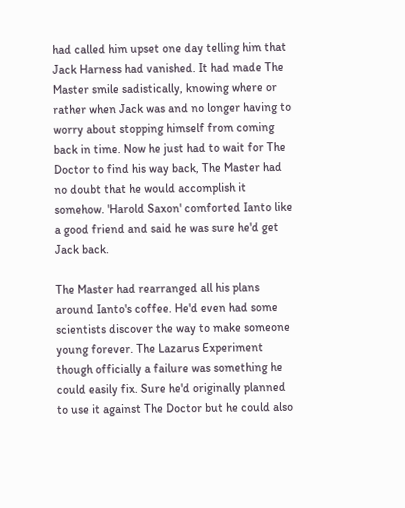had called him upset one day telling him that Jack Harness had vanished. It had made The Master smile sadistically, knowing where or rather when Jack was and no longer having to worry about stopping himself from coming back in time. Now he just had to wait for The Doctor to find his way back, The Master had no doubt that he would accomplish it somehow. 'Harold Saxon' comforted Ianto like a good friend and said he was sure he'd get Jack back.

The Master had rearranged all his plans around Ianto's coffee. He'd even had some scientists discover the way to make someone young forever. The Lazarus Experiment though officially a failure was something he could easily fix. Sure he'd originally planned to use it against The Doctor but he could also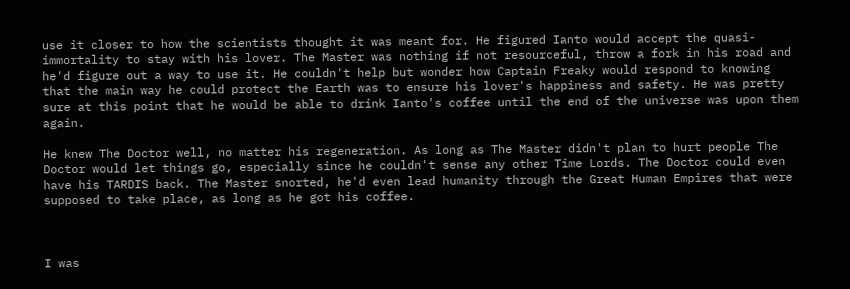use it closer to how the scientists thought it was meant for. He figured Ianto would accept the quasi-immortality to stay with his lover. The Master was nothing if not resourceful, throw a fork in his road and he'd figure out a way to use it. He couldn't help but wonder how Captain Freaky would respond to knowing that the main way he could protect the Earth was to ensure his lover's happiness and safety. He was pretty sure at this point that he would be able to drink Ianto's coffee until the end of the universe was upon them again.

He knew The Doctor well, no matter his regeneration. As long as The Master didn't plan to hurt people The Doctor would let things go, especially since he couldn't sense any other Time Lords. The Doctor could even have his TARDIS back. The Master snorted, he'd even lead humanity through the Great Human Empires that were supposed to take place, as long as he got his coffee.



I was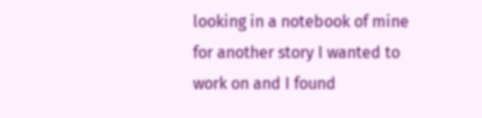looking in a notebook of mine for another story I wanted to work on and I found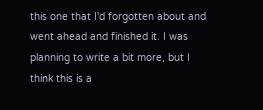this one that I'd forgotten about and went ahead and finished it. I was planning to write a bit more, but I think this is a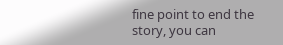fine point to end the story, you can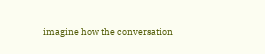imagine how the conversation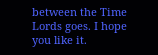between the Time Lords goes. I hope you like it.